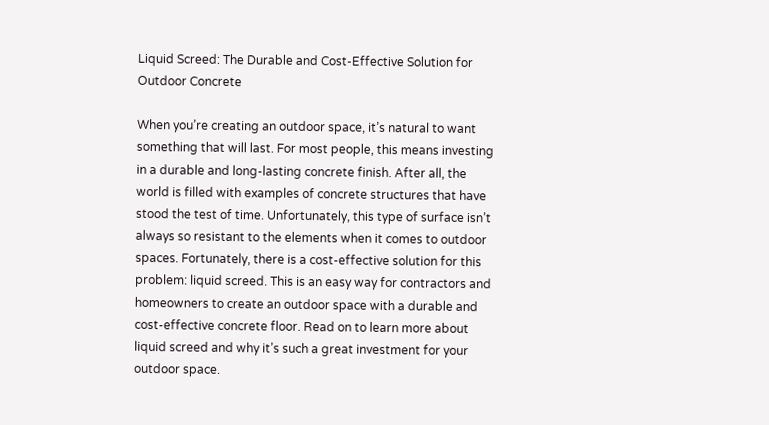Liquid Screed: The Durable and Cost-Effective Solution for Outdoor Concrete

When you’re creating an outdoor space, it’s natural to want something that will last. For most people, this means investing in a durable and long-lasting concrete finish. After all, the world is filled with examples of concrete structures that have stood the test of time. Unfortunately, this type of surface isn’t always so resistant to the elements when it comes to outdoor spaces. Fortunately, there is a cost-effective solution for this problem: liquid screed. This is an easy way for contractors and homeowners to create an outdoor space with a durable and cost-effective concrete floor. Read on to learn more about liquid screed and why it’s such a great investment for your outdoor space.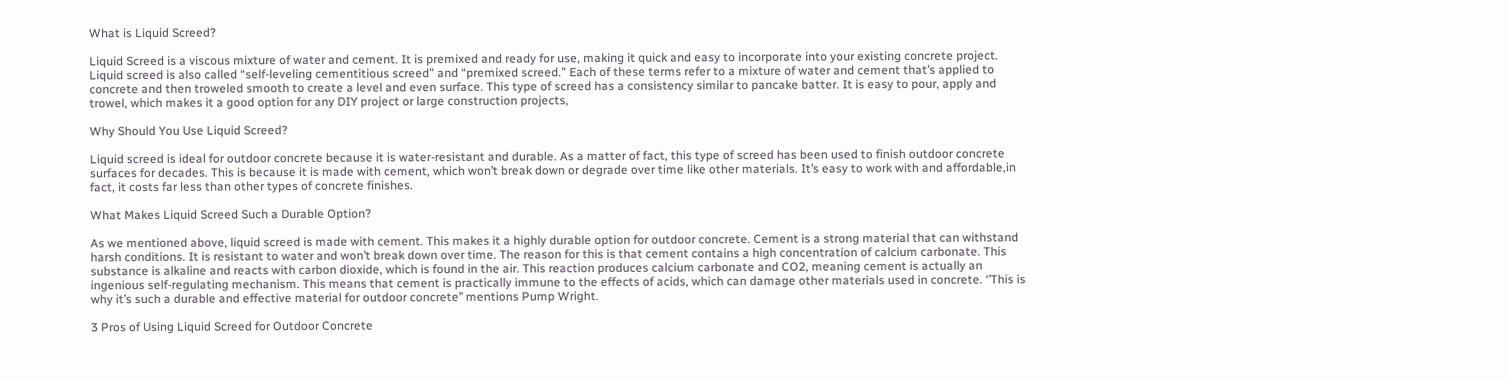What is Liquid Screed?

Liquid Screed is a viscous mixture of water and cement. It is premixed and ready for use, making it quick and easy to incorporate into your existing concrete project. Liquid screed is also called “self-leveling cementitious screed” and “premixed screed.” Each of these terms refer to a mixture of water and cement that’s applied to concrete and then troweled smooth to create a level and even surface. This type of screed has a consistency similar to pancake batter. It is easy to pour, apply and trowel, which makes it a good option for any DIY project or large construction projects,

Why Should You Use Liquid Screed?

Liquid screed is ideal for outdoor concrete because it is water-resistant and durable. As a matter of fact, this type of screed has been used to finish outdoor concrete surfaces for decades. This is because it is made with cement, which won’t break down or degrade over time like other materials. It’s easy to work with and affordable,in fact, it costs far less than other types of concrete finishes.

What Makes Liquid Screed Such a Durable Option?

As we mentioned above, liquid screed is made with cement. This makes it a highly durable option for outdoor concrete. Cement is a strong material that can withstand harsh conditions. It is resistant to water and won’t break down over time. The reason for this is that cement contains a high concentration of calcium carbonate. This substance is alkaline and reacts with carbon dioxide, which is found in the air. This reaction produces calcium carbonate and CO2, meaning cement is actually an ingenious self-regulating mechanism. This means that cement is practically immune to the effects of acids, which can damage other materials used in concrete. ‘’This is why it’s such a durable and effective material for outdoor concrete’’ mentions Pump Wright.

3 Pros of Using Liquid Screed for Outdoor Concrete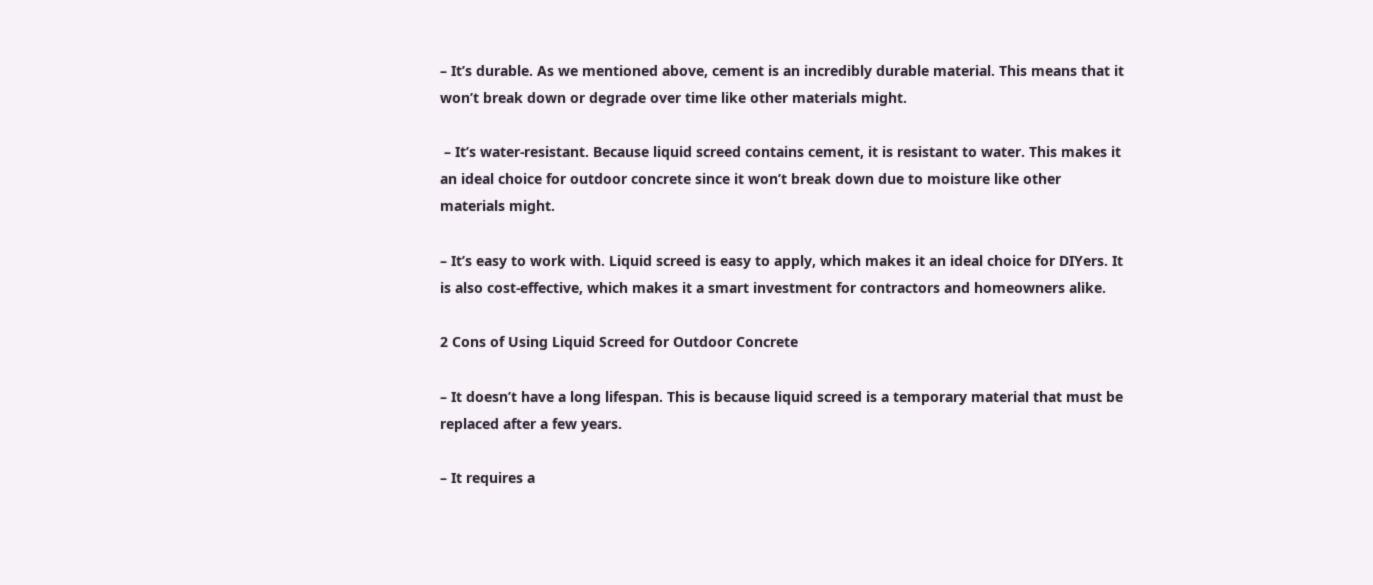– It’s durable. As we mentioned above, cement is an incredibly durable material. This means that it won’t break down or degrade over time like other materials might.

 – It’s water-resistant. Because liquid screed contains cement, it is resistant to water. This makes it an ideal choice for outdoor concrete since it won’t break down due to moisture like other materials might.

– It’s easy to work with. Liquid screed is easy to apply, which makes it an ideal choice for DIYers. It is also cost-effective, which makes it a smart investment for contractors and homeowners alike.

2 Cons of Using Liquid Screed for Outdoor Concrete

– It doesn’t have a long lifespan. This is because liquid screed is a temporary material that must be replaced after a few years.

– It requires a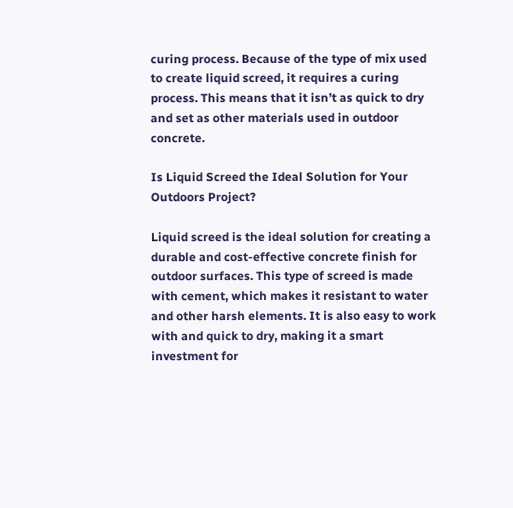curing process. Because of the type of mix used to create liquid screed, it requires a curing process. This means that it isn’t as quick to dry and set as other materials used in outdoor concrete.

Is Liquid Screed the Ideal Solution for Your Outdoors Project?

Liquid screed is the ideal solution for creating a durable and cost-effective concrete finish for outdoor surfaces. This type of screed is made with cement, which makes it resistant to water and other harsh elements. It is also easy to work with and quick to dry, making it a smart investment for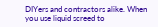DIYers and contractors alike. When you use liquid screed to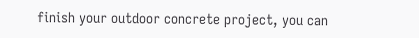finish your outdoor concrete project, you can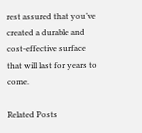rest assured that you’ve created a durable and cost-effective surface that will last for years to come.

Related Posts